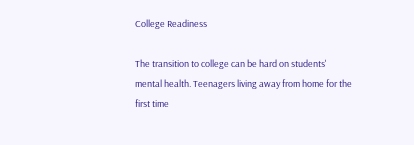College Readiness

The transition to college can be hard on students' mental health. Teenagers living away from home for the first time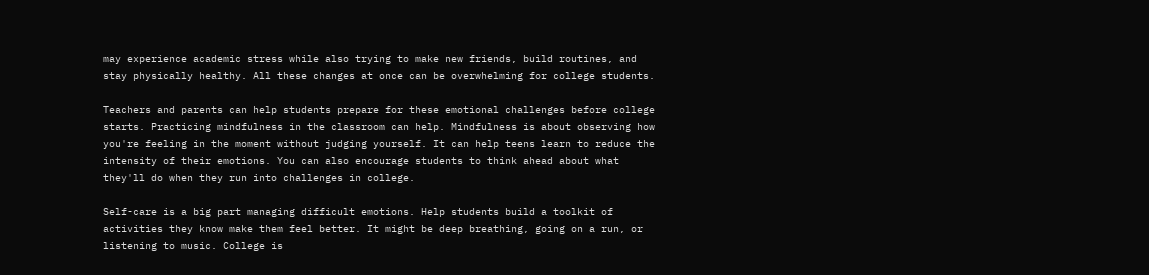may experience academic stress while also trying to make new friends, build routines, and stay physically healthy. All these changes at once can be overwhelming for college students.

Teachers and parents can help students prepare for these emotional challenges before college starts. Practicing mindfulness in the classroom can help. Mindfulness is about observing how you're feeling in the moment without judging yourself. It can help teens learn to reduce the intensity of their emotions. You can also encourage students to think ahead about what they'll do when they run into challenges in college.

Self-care is a big part managing difficult emotions. Help students build a toolkit of activities they know make them feel better. It might be deep breathing, going on a run, or listening to music. College is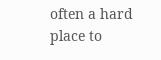often a hard place to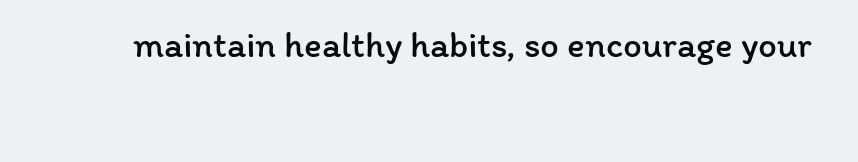maintain healthy habits, so encourage your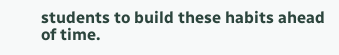students to build these habits ahead of time.